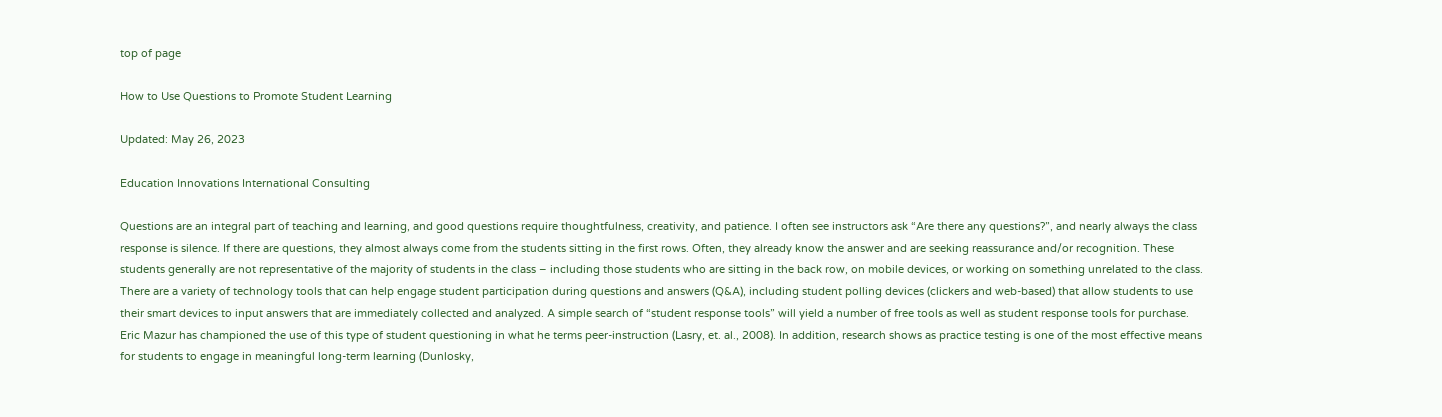top of page

How to Use Questions to Promote Student Learning

Updated: May 26, 2023

Education Innovations International Consulting

Questions are an integral part of teaching and learning, and good questions require thoughtfulness, creativity, and patience. I often see instructors ask “Are there any questions?”, and nearly always the class response is silence. If there are questions, they almost always come from the students sitting in the first rows. Often, they already know the answer and are seeking reassurance and/or recognition. These students generally are not representative of the majority of students in the class – including those students who are sitting in the back row, on mobile devices, or working on something unrelated to the class. There are a variety of technology tools that can help engage student participation during questions and answers (Q&A), including student polling devices (clickers and web-based) that allow students to use their smart devices to input answers that are immediately collected and analyzed. A simple search of “student response tools” will yield a number of free tools as well as student response tools for purchase. Eric Mazur has championed the use of this type of student questioning in what he terms peer-instruction (Lasry, et. al., 2008). In addition, research shows as practice testing is one of the most effective means for students to engage in meaningful long-term learning (Dunlosky,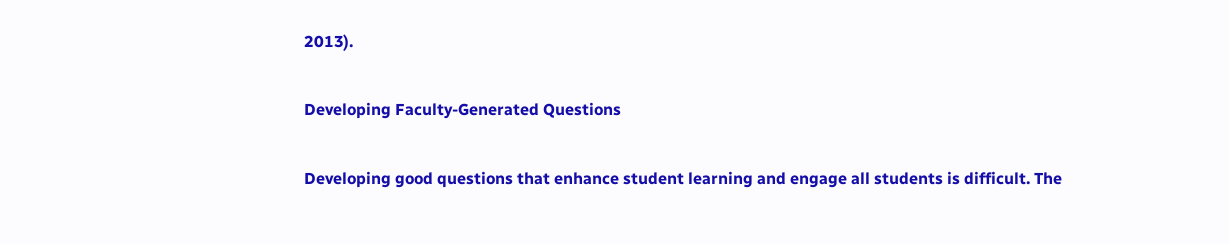2013).

Developing Faculty-Generated Questions

Developing good questions that enhance student learning and engage all students is difficult. The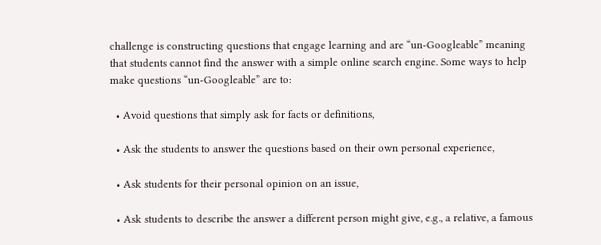challenge is constructing questions that engage learning and are “un-Googleable” meaning that students cannot find the answer with a simple online search engine. Some ways to help make questions “un-Googleable” are to:

  • Avoid questions that simply ask for facts or definitions,

  • Ask the students to answer the questions based on their own personal experience,

  • Ask students for their personal opinion on an issue,

  • Ask students to describe the answer a different person might give, e.g., a relative, a famous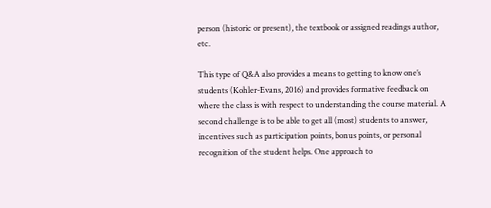person (historic or present), the textbook or assigned readings author, etc.

This type of Q&A also provides a means to getting to know one’s students (Kohler-Evans, 2016) and provides formative feedback on where the class is with respect to understanding the course material. A second challenge is to be able to get all (most) students to answer, incentives such as participation points, bonus points, or personal recognition of the student helps. One approach to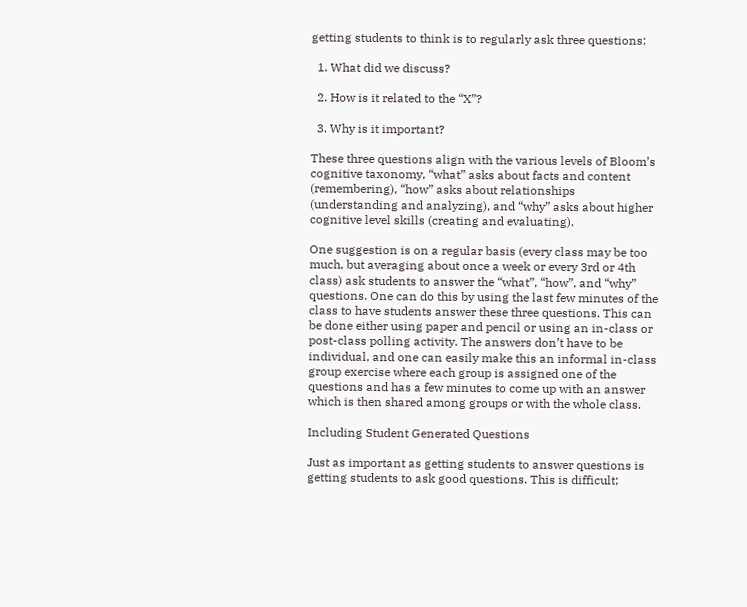getting students to think is to regularly ask three questions:

  1. What did we discuss?

  2. How is it related to the “X”?

  3. Why is it important?

These three questions align with the various levels of Bloom’s cognitive taxonomy, “what” asks about facts and content (remembering), “how” asks about relationships (understanding and analyzing), and “why” asks about higher cognitive level skills (creating and evaluating).

One suggestion is on a regular basis (every class may be too much, but averaging about once a week or every 3rd or 4th class) ask students to answer the “what”, “how”, and “why” questions. One can do this by using the last few minutes of the class to have students answer these three questions. This can be done either using paper and pencil or using an in-class or post-class polling activity. The answers don’t have to be individual, and one can easily make this an informal in-class group exercise where each group is assigned one of the questions and has a few minutes to come up with an answer which is then shared among groups or with the whole class.

Including Student Generated Questions

Just as important as getting students to answer questions is getting students to ask good questions. This is difficult;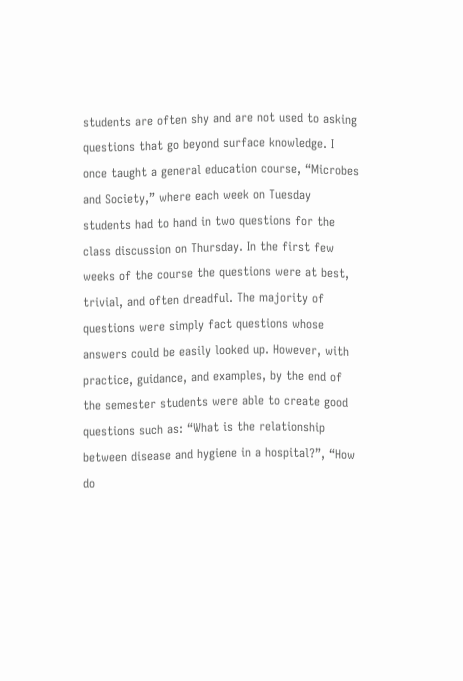students are often shy and are not used to asking questions that go beyond surface knowledge. I once taught a general education course, “Microbes and Society,” where each week on Tuesday students had to hand in two questions for the class discussion on Thursday. In the first few weeks of the course the questions were at best, trivial, and often dreadful. The majority of questions were simply fact questions whose answers could be easily looked up. However, with practice, guidance, and examples, by the end of the semester students were able to create good questions such as: “What is the relationship between disease and hygiene in a hospital?”, “How do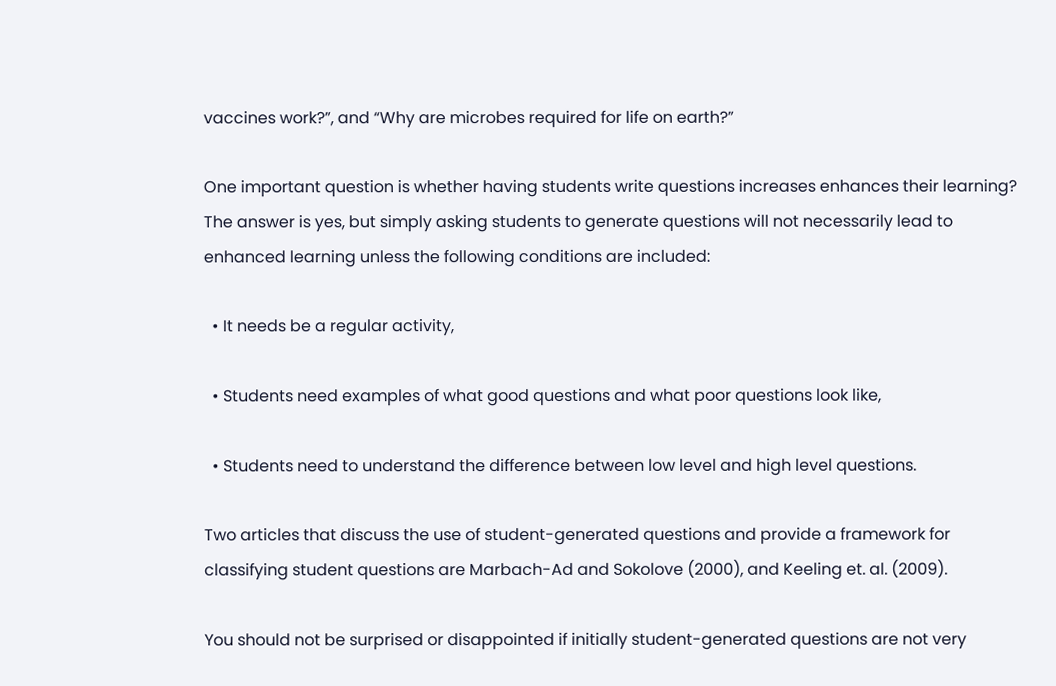vaccines work?”, and “Why are microbes required for life on earth?”

One important question is whether having students write questions increases enhances their learning? The answer is yes, but simply asking students to generate questions will not necessarily lead to enhanced learning unless the following conditions are included:

  • It needs be a regular activity,

  • Students need examples of what good questions and what poor questions look like,

  • Students need to understand the difference between low level and high level questions.

Two articles that discuss the use of student-generated questions and provide a framework for classifying student questions are Marbach-Ad and Sokolove (2000), and Keeling et. al. (2009).

You should not be surprised or disappointed if initially student-generated questions are not very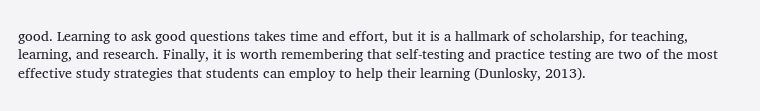good. Learning to ask good questions takes time and effort, but it is a hallmark of scholarship, for teaching, learning, and research. Finally, it is worth remembering that self-testing and practice testing are two of the most effective study strategies that students can employ to help their learning (Dunlosky, 2013).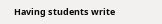Having students write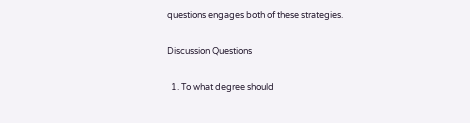questions engages both of these strategies.

Discussion Questions

  1. To what degree should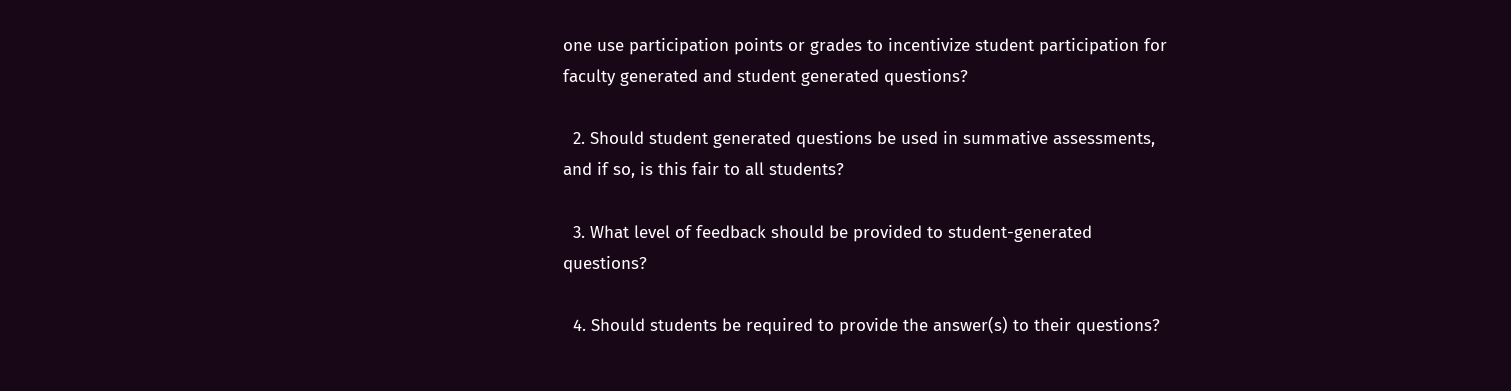one use participation points or grades to incentivize student participation for faculty generated and student generated questions?

  2. Should student generated questions be used in summative assessments, and if so, is this fair to all students?

  3. What level of feedback should be provided to student-generated questions?

  4. Should students be required to provide the answer(s) to their questions?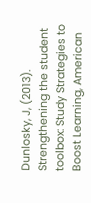Dunlosky, J, (2013). Strengthening the student toolbox: Study Strategies to Boost Learning, American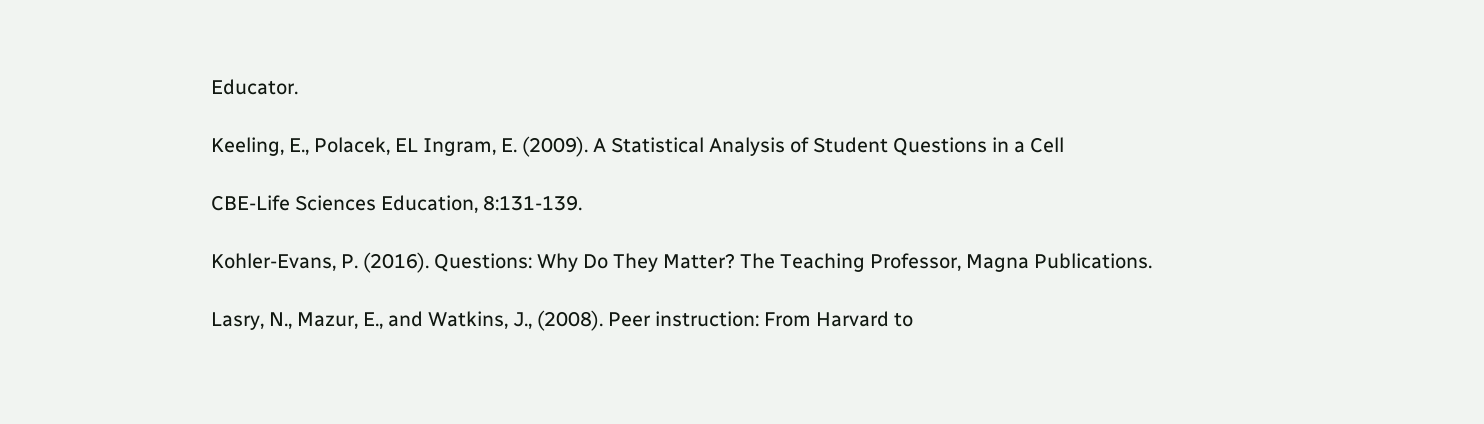Educator.

Keeling, E., Polacek, EL Ingram, E. (2009). A Statistical Analysis of Student Questions in a Cell

CBE-Life Sciences Education, 8:131-139.

Kohler-Evans, P. (2016). Questions: Why Do They Matter? The Teaching Professor, Magna Publications.

Lasry, N., Mazur, E., and Watkins, J., (2008). Peer instruction: From Harvard to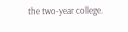the two-year college.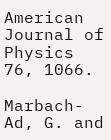American Journal of Physics 76, 1066.

Marbach-Ad, G. and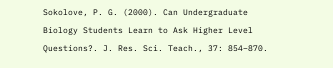Sokolove, P. G. (2000). Can Undergraduate Biology Students Learn to Ask Higher Level Questions?. J. Res. Sci. Teach., 37: 854–870.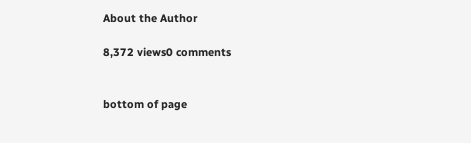About the Author

8,372 views0 comments


bottom of page